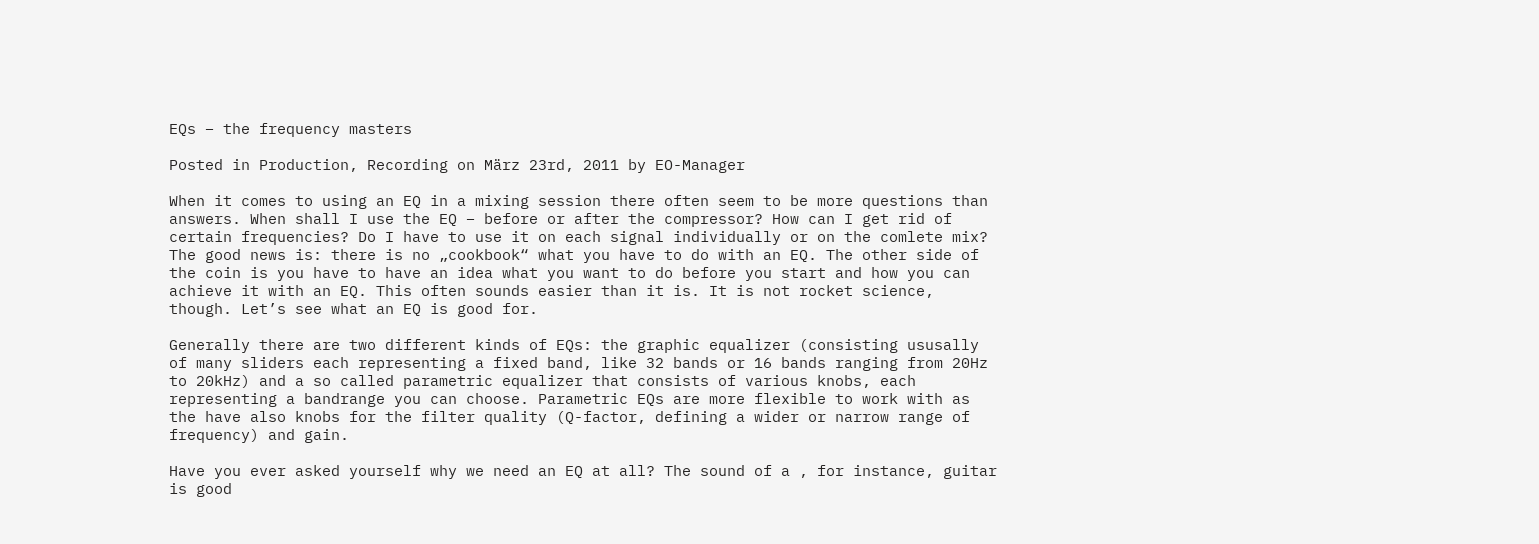EQs – the frequency masters

Posted in Production, Recording on März 23rd, 2011 by EO-Manager

When it comes to using an EQ in a mixing session there often seem to be more questions than answers. When shall I use the EQ – before or after the compressor? How can I get rid of certain frequencies? Do I have to use it on each signal individually or on the comlete mix? The good news is: there is no „cookbook“ what you have to do with an EQ. The other side of the coin is you have to have an idea what you want to do before you start and how you can achieve it with an EQ. This often sounds easier than it is. It is not rocket science, though. Let’s see what an EQ is good for.

Generally there are two different kinds of EQs: the graphic equalizer (consisting ususally of many sliders each representing a fixed band, like 32 bands or 16 bands ranging from 20Hz to 20kHz) and a so called parametric equalizer that consists of various knobs, each representing a bandrange you can choose. Parametric EQs are more flexible to work with as the have also knobs for the filter quality (Q-factor, defining a wider or narrow range of frequency) and gain.

Have you ever asked yourself why we need an EQ at all? The sound of a , for instance, guitar is good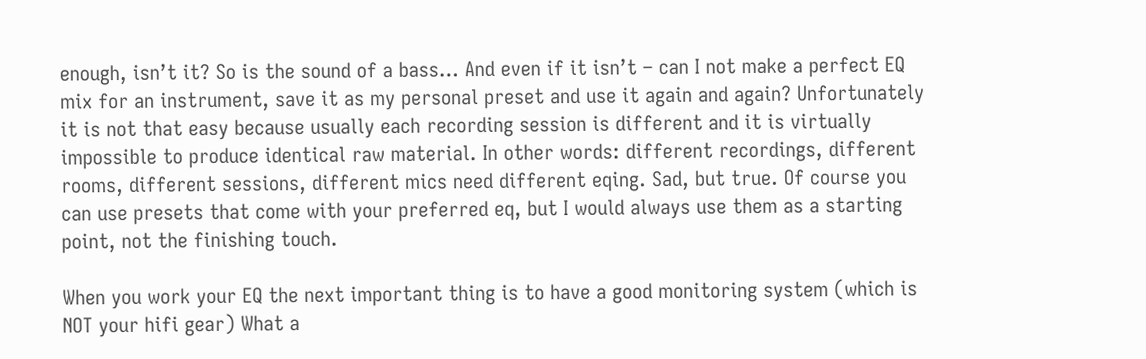enough, isn’t it? So is the sound of a bass… And even if it isn’t – can I not make a perfect EQ mix for an instrument, save it as my personal preset and use it again and again? Unfortunately it is not that easy because usually each recording session is different and it is virtually impossible to produce identical raw material. In other words: different recordings, different rooms, different sessions, different mics need different eqing. Sad, but true. Of course you can use presets that come with your preferred eq, but I would always use them as a starting point, not the finishing touch.

When you work your EQ the next important thing is to have a good monitoring system (which is NOT your hifi gear) What a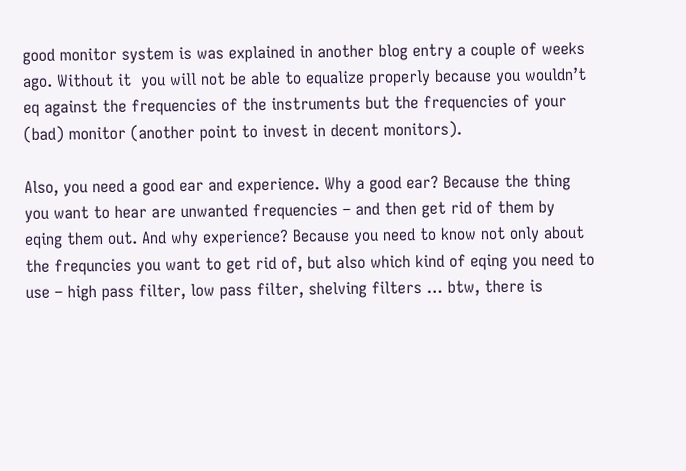good monitor system is was explained in another blog entry a couple of weeks ago. Without it  you will not be able to equalize properly because you wouldn’t eq against the frequencies of the instruments but the frequencies of your (bad) monitor (another point to invest in decent monitors).

Also, you need a good ear and experience. Why a good ear? Because the thing you want to hear are unwanted frequencies – and then get rid of them by eqing them out. And why experience? Because you need to know not only about the frequncies you want to get rid of, but also which kind of eqing you need to use – high pass filter, low pass filter, shelving filters … btw, there is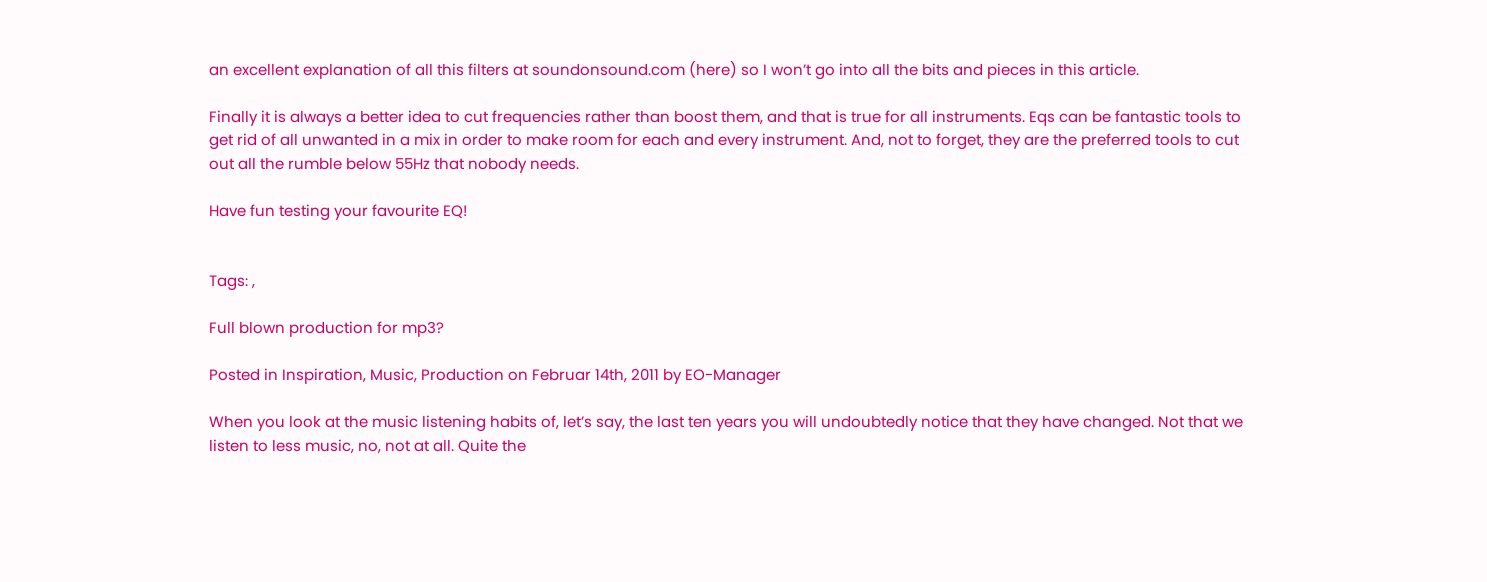an excellent explanation of all this filters at soundonsound.com (here) so I won’t go into all the bits and pieces in this article.

Finally it is always a better idea to cut frequencies rather than boost them, and that is true for all instruments. Eqs can be fantastic tools to get rid of all unwanted in a mix in order to make room for each and every instrument. And, not to forget, they are the preferred tools to cut out all the rumble below 55Hz that nobody needs.

Have fun testing your favourite EQ!


Tags: ,

Full blown production for mp3?

Posted in Inspiration, Music, Production on Februar 14th, 2011 by EO-Manager

When you look at the music listening habits of, let’s say, the last ten years you will undoubtedly notice that they have changed. Not that we listen to less music, no, not at all. Quite the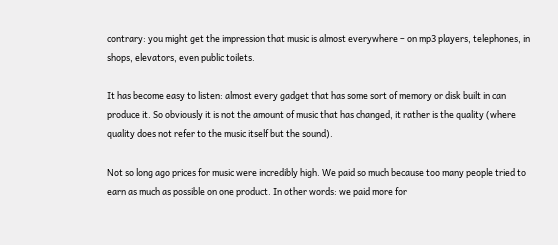contrary: you might get the impression that music is almost everywhere – on mp3 players, telephones, in shops, elevators, even public toilets.

It has become easy to listen: almost every gadget that has some sort of memory or disk built in can produce it. So obviously it is not the amount of music that has changed, it rather is the quality (where quality does not refer to the music itself but the sound).

Not so long ago prices for music were incredibly high. We paid so much because too many people tried to earn as much as possible on one product. In other words: we paid more for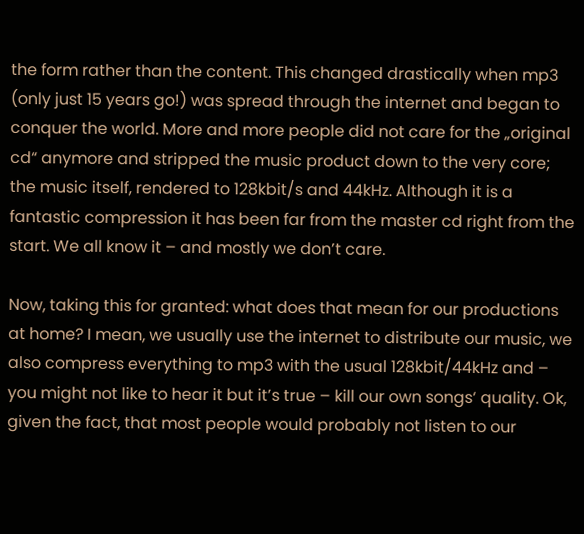the form rather than the content. This changed drastically when mp3 (only just 15 years go!) was spread through the internet and began to conquer the world. More and more people did not care for the „original cd“ anymore and stripped the music product down to the very core; the music itself, rendered to 128kbit/s and 44kHz. Although it is a fantastic compression it has been far from the master cd right from the start. We all know it – and mostly we don’t care.

Now, taking this for granted: what does that mean for our productions at home? I mean, we usually use the internet to distribute our music, we also compress everything to mp3 with the usual 128kbit/44kHz and – you might not like to hear it but it’s true – kill our own songs‘ quality. Ok, given the fact, that most people would probably not listen to our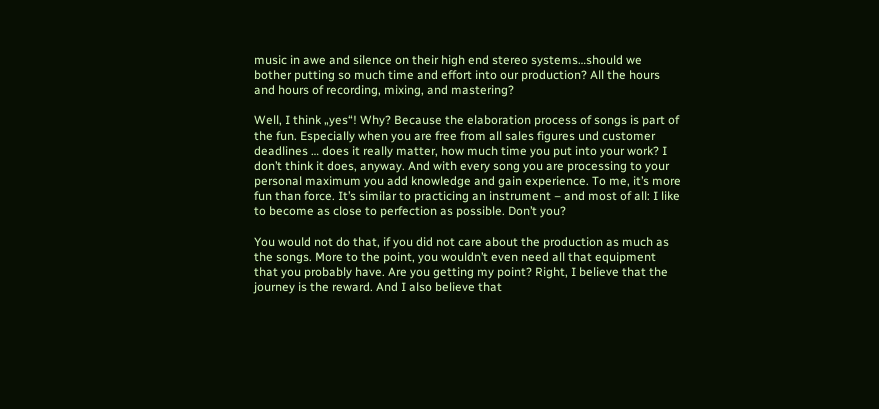music in awe and silence on their high end stereo systems…should we bother putting so much time and effort into our production? All the hours and hours of recording, mixing, and mastering?

Well, I think „yes“! Why? Because the elaboration process of songs is part of the fun. Especially when you are free from all sales figures und customer deadlines … does it really matter, how much time you put into your work? I don’t think it does, anyway. And with every song you are processing to your personal maximum you add knowledge and gain experience. To me, it’s more fun than force. It’s similar to practicing an instrument – and most of all: I like to become as close to perfection as possible. Don’t you?

You would not do that, if you did not care about the production as much as the songs. More to the point, you wouldn’t even need all that equipment that you probably have. Are you getting my point? Right, I believe that the journey is the reward. And I also believe that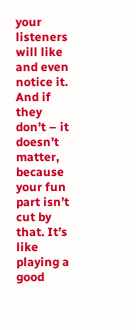your listeners will like and even notice it.  And if they don’t – it doesn’t matter, because your fun part isn’t cut by that. It’s like playing a good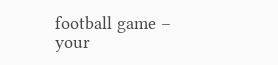football game – your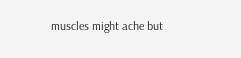muscles might ache but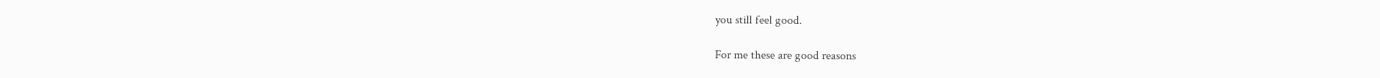you still feel good.

For me these are good reasons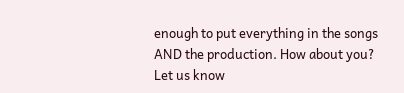enough to put everything in the songs AND the production. How about you? Let us know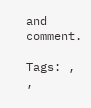and comment.

Tags: , ,